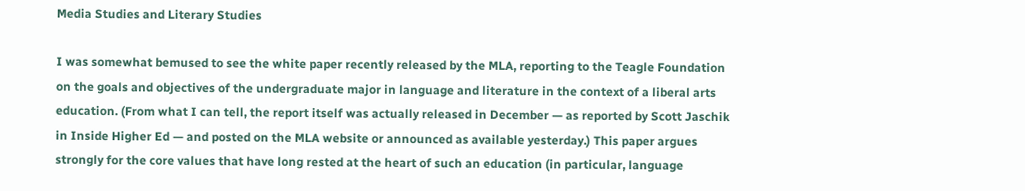Media Studies and Literary Studies

I was somewhat bemused to see the white paper recently released by the MLA, reporting to the Teagle Foundation on the goals and objectives of the undergraduate major in language and literature in the context of a liberal arts education. (From what I can tell, the report itself was actually released in December — as reported by Scott Jaschik in Inside Higher Ed — and posted on the MLA website or announced as available yesterday.) This paper argues strongly for the core values that have long rested at the heart of such an education (in particular, language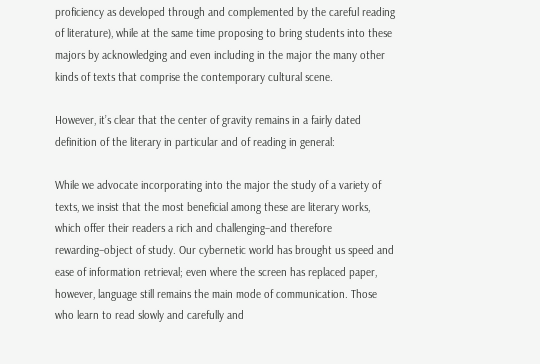proficiency as developed through and complemented by the careful reading of literature), while at the same time proposing to bring students into these majors by acknowledging and even including in the major the many other kinds of texts that comprise the contemporary cultural scene.

However, it’s clear that the center of gravity remains in a fairly dated definition of the literary in particular and of reading in general:

While we advocate incorporating into the major the study of a variety of texts, we insist that the most beneficial among these are literary works, which offer their readers a rich and challenging–and therefore rewarding–object of study. Our cybernetic world has brought us speed and ease of information retrieval; even where the screen has replaced paper, however, language still remains the main mode of communication. Those who learn to read slowly and carefully and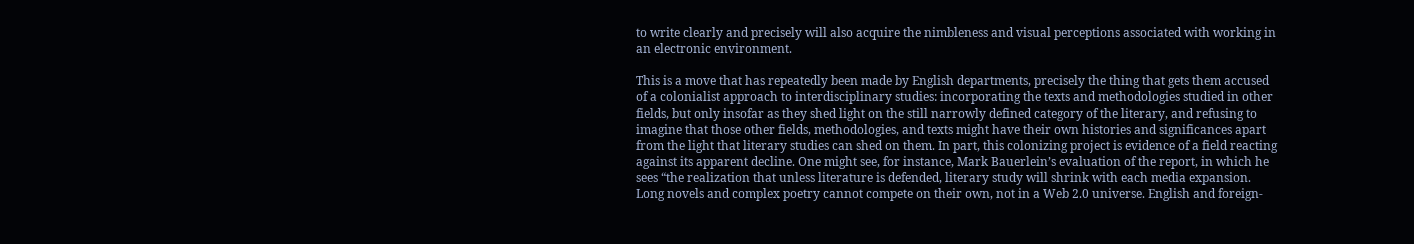to write clearly and precisely will also acquire the nimbleness and visual perceptions associated with working in an electronic environment.

This is a move that has repeatedly been made by English departments, precisely the thing that gets them accused of a colonialist approach to interdisciplinary studies: incorporating the texts and methodologies studied in other fields, but only insofar as they shed light on the still narrowly defined category of the literary, and refusing to imagine that those other fields, methodologies, and texts might have their own histories and significances apart from the light that literary studies can shed on them. In part, this colonizing project is evidence of a field reacting against its apparent decline. One might see, for instance, Mark Bauerlein’s evaluation of the report, in which he sees “the realization that unless literature is defended, literary study will shrink with each media expansion. Long novels and complex poetry cannot compete on their own, not in a Web 2.0 universe. English and foreign-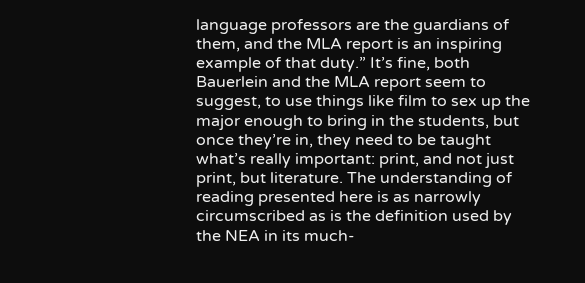language professors are the guardians of them, and the MLA report is an inspiring example of that duty.” It’s fine, both Bauerlein and the MLA report seem to suggest, to use things like film to sex up the major enough to bring in the students, but once they’re in, they need to be taught what’s really important: print, and not just print, but literature. The understanding of reading presented here is as narrowly circumscribed as is the definition used by the NEA in its much-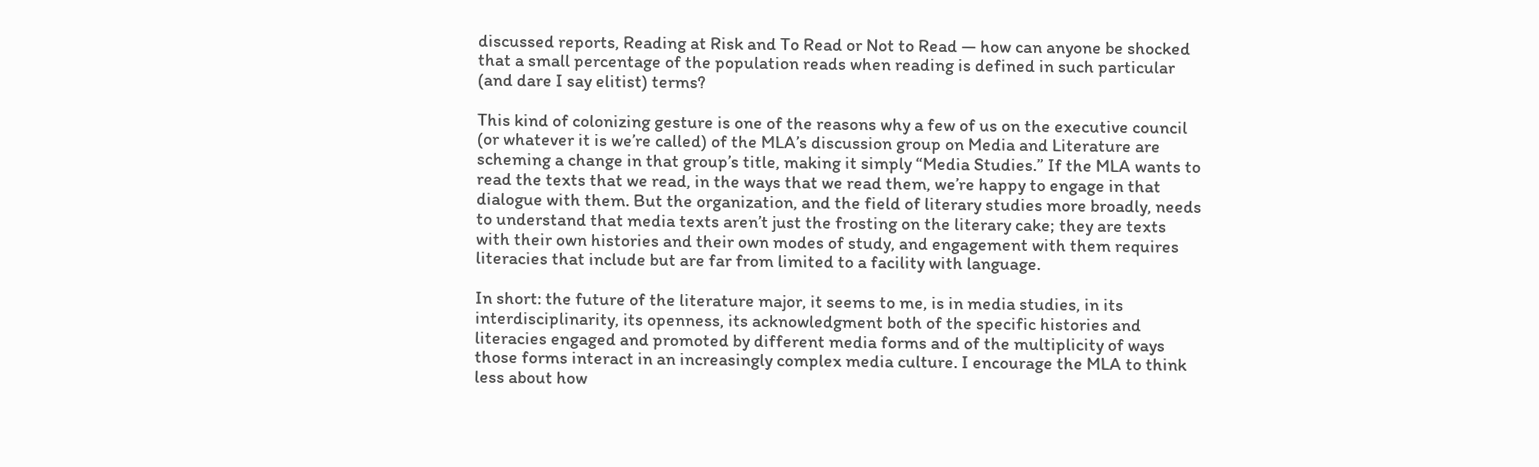discussed reports, Reading at Risk and To Read or Not to Read — how can anyone be shocked that a small percentage of the population reads when reading is defined in such particular (and dare I say elitist) terms?

This kind of colonizing gesture is one of the reasons why a few of us on the executive council (or whatever it is we’re called) of the MLA’s discussion group on Media and Literature are scheming a change in that group’s title, making it simply “Media Studies.” If the MLA wants to read the texts that we read, in the ways that we read them, we’re happy to engage in that dialogue with them. But the organization, and the field of literary studies more broadly, needs to understand that media texts aren’t just the frosting on the literary cake; they are texts with their own histories and their own modes of study, and engagement with them requires literacies that include but are far from limited to a facility with language.

In short: the future of the literature major, it seems to me, is in media studies, in its interdisciplinarity, its openness, its acknowledgment both of the specific histories and literacies engaged and promoted by different media forms and of the multiplicity of ways those forms interact in an increasingly complex media culture. I encourage the MLA to think less about how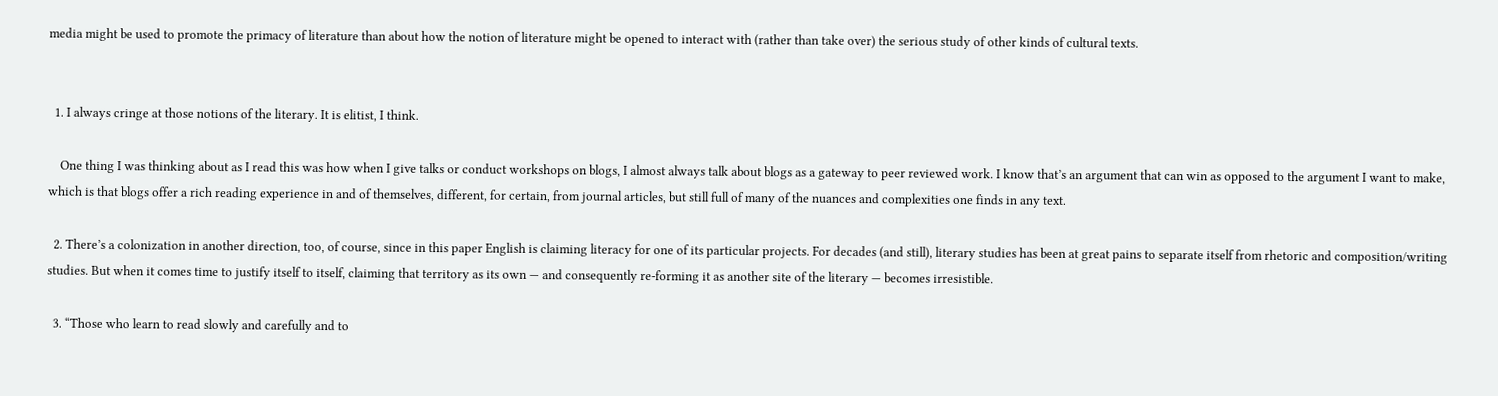media might be used to promote the primacy of literature than about how the notion of literature might be opened to interact with (rather than take over) the serious study of other kinds of cultural texts.


  1. I always cringe at those notions of the literary. It is elitist, I think.

    One thing I was thinking about as I read this was how when I give talks or conduct workshops on blogs, I almost always talk about blogs as a gateway to peer reviewed work. I know that’s an argument that can win as opposed to the argument I want to make, which is that blogs offer a rich reading experience in and of themselves, different, for certain, from journal articles, but still full of many of the nuances and complexities one finds in any text.

  2. There’s a colonization in another direction, too, of course, since in this paper English is claiming literacy for one of its particular projects. For decades (and still), literary studies has been at great pains to separate itself from rhetoric and composition/writing studies. But when it comes time to justify itself to itself, claiming that territory as its own — and consequently re-forming it as another site of the literary — becomes irresistible.

  3. “Those who learn to read slowly and carefully and to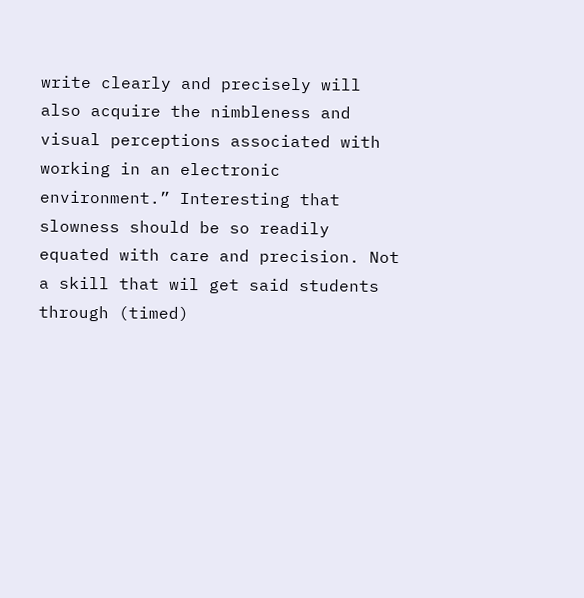write clearly and precisely will also acquire the nimbleness and visual perceptions associated with working in an electronic environment.” Interesting that slowness should be so readily equated with care and precision. Not a skill that wil get said students through (timed)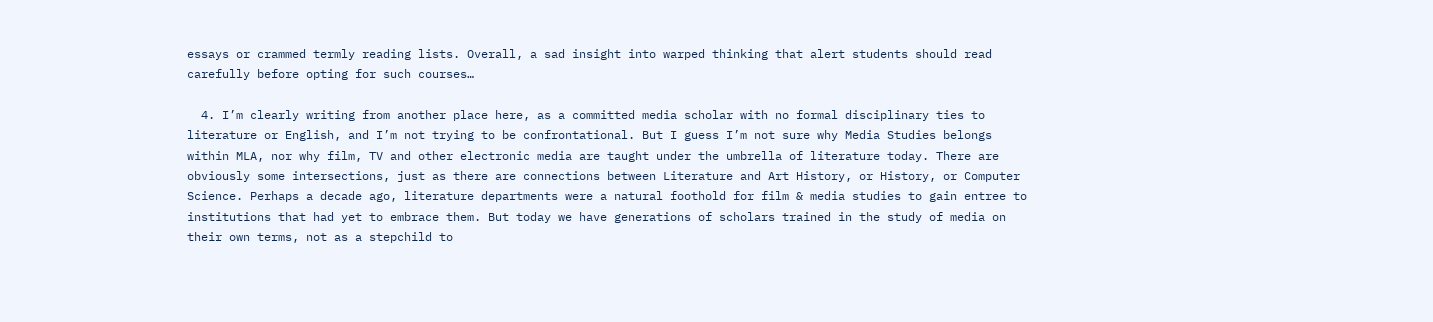essays or crammed termly reading lists. Overall, a sad insight into warped thinking that alert students should read carefully before opting for such courses…

  4. I’m clearly writing from another place here, as a committed media scholar with no formal disciplinary ties to literature or English, and I’m not trying to be confrontational. But I guess I’m not sure why Media Studies belongs within MLA, nor why film, TV and other electronic media are taught under the umbrella of literature today. There are obviously some intersections, just as there are connections between Literature and Art History, or History, or Computer Science. Perhaps a decade ago, literature departments were a natural foothold for film & media studies to gain entree to institutions that had yet to embrace them. But today we have generations of scholars trained in the study of media on their own terms, not as a stepchild to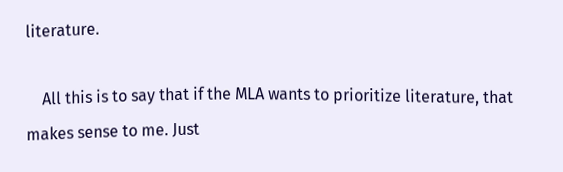literature.

    All this is to say that if the MLA wants to prioritize literature, that makes sense to me. Just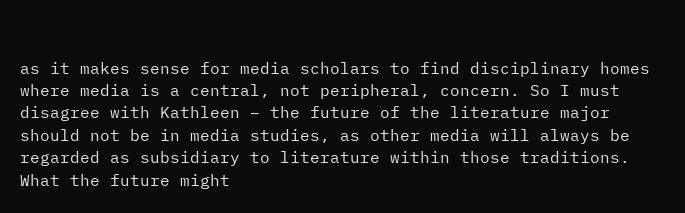as it makes sense for media scholars to find disciplinary homes where media is a central, not peripheral, concern. So I must disagree with Kathleen – the future of the literature major should not be in media studies, as other media will always be regarded as subsidiary to literature within those traditions. What the future might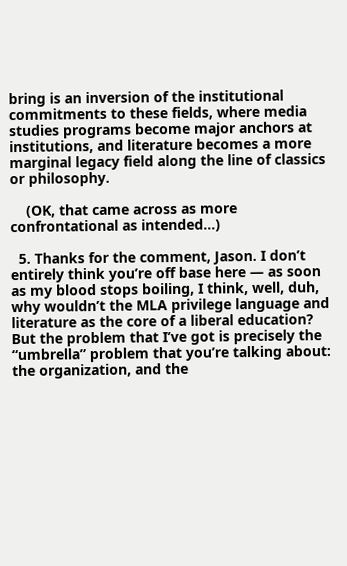bring is an inversion of the institutional commitments to these fields, where media studies programs become major anchors at institutions, and literature becomes a more marginal legacy field along the line of classics or philosophy.

    (OK, that came across as more confrontational as intended…)

  5. Thanks for the comment, Jason. I don’t entirely think you’re off base here — as soon as my blood stops boiling, I think, well, duh, why wouldn’t the MLA privilege language and literature as the core of a liberal education? But the problem that I’ve got is precisely the “umbrella” problem that you’re talking about: the organization, and the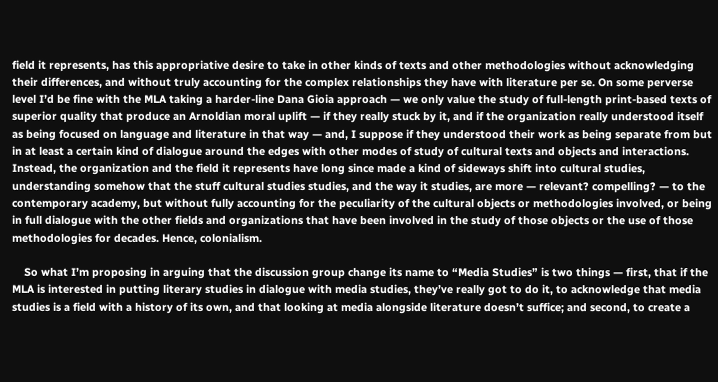field it represents, has this appropriative desire to take in other kinds of texts and other methodologies without acknowledging their differences, and without truly accounting for the complex relationships they have with literature per se. On some perverse level I’d be fine with the MLA taking a harder-line Dana Gioia approach — we only value the study of full-length print-based texts of superior quality that produce an Arnoldian moral uplift — if they really stuck by it, and if the organization really understood itself as being focused on language and literature in that way — and, I suppose if they understood their work as being separate from but in at least a certain kind of dialogue around the edges with other modes of study of cultural texts and objects and interactions. Instead, the organization and the field it represents have long since made a kind of sideways shift into cultural studies, understanding somehow that the stuff cultural studies studies, and the way it studies, are more — relevant? compelling? — to the contemporary academy, but without fully accounting for the peculiarity of the cultural objects or methodologies involved, or being in full dialogue with the other fields and organizations that have been involved in the study of those objects or the use of those methodologies for decades. Hence, colonialism.

    So what I’m proposing in arguing that the discussion group change its name to “Media Studies” is two things — first, that if the MLA is interested in putting literary studies in dialogue with media studies, they’ve really got to do it, to acknowledge that media studies is a field with a history of its own, and that looking at media alongside literature doesn’t suffice; and second, to create a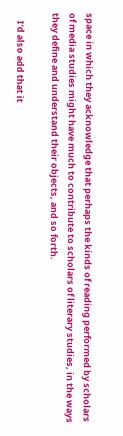space in which they acknowledge that perhaps the kinds of reading performed by scholars of media studies might have much to contribute to scholars of literary studies, in the ways they define and understand their objects, and so forth.

    I’d also add that it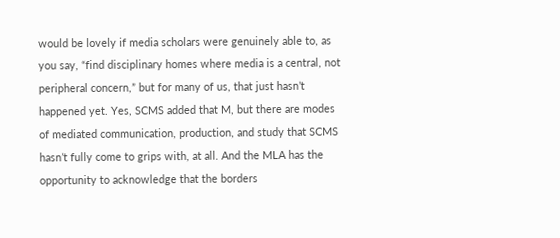would be lovely if media scholars were genuinely able to, as you say, “find disciplinary homes where media is a central, not peripheral concern,” but for many of us, that just hasn’t happened yet. Yes, SCMS added that M, but there are modes of mediated communication, production, and study that SCMS hasn’t fully come to grips with, at all. And the MLA has the opportunity to acknowledge that the borders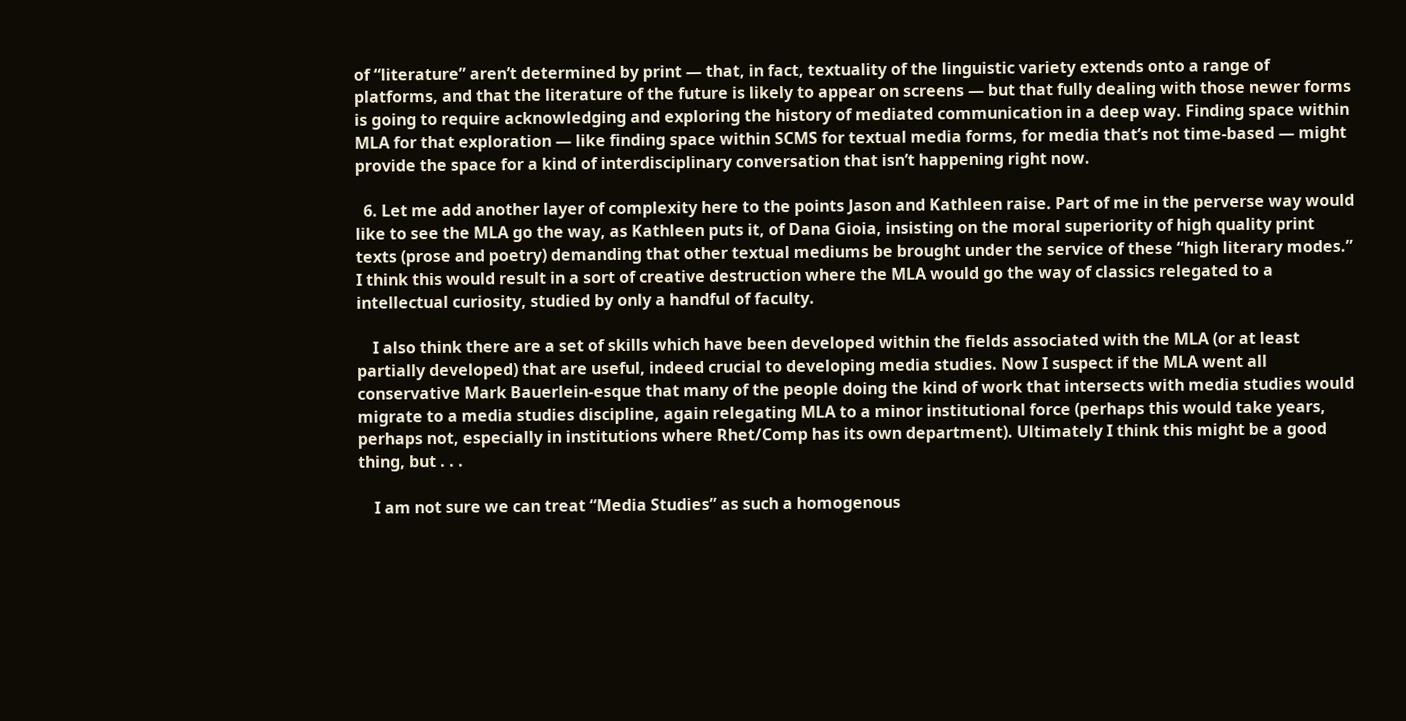of “literature” aren’t determined by print — that, in fact, textuality of the linguistic variety extends onto a range of platforms, and that the literature of the future is likely to appear on screens — but that fully dealing with those newer forms is going to require acknowledging and exploring the history of mediated communication in a deep way. Finding space within MLA for that exploration — like finding space within SCMS for textual media forms, for media that’s not time-based — might provide the space for a kind of interdisciplinary conversation that isn’t happening right now.

  6. Let me add another layer of complexity here to the points Jason and Kathleen raise. Part of me in the perverse way would like to see the MLA go the way, as Kathleen puts it, of Dana Gioia, insisting on the moral superiority of high quality print texts (prose and poetry) demanding that other textual mediums be brought under the service of these “high literary modes.” I think this would result in a sort of creative destruction where the MLA would go the way of classics relegated to a intellectual curiosity, studied by only a handful of faculty.

    I also think there are a set of skills which have been developed within the fields associated with the MLA (or at least partially developed) that are useful, indeed crucial to developing media studies. Now I suspect if the MLA went all conservative Mark Bauerlein-esque that many of the people doing the kind of work that intersects with media studies would migrate to a media studies discipline, again relegating MLA to a minor institutional force (perhaps this would take years, perhaps not, especially in institutions where Rhet/Comp has its own department). Ultimately I think this might be a good thing, but . . .

    I am not sure we can treat “Media Studies” as such a homogenous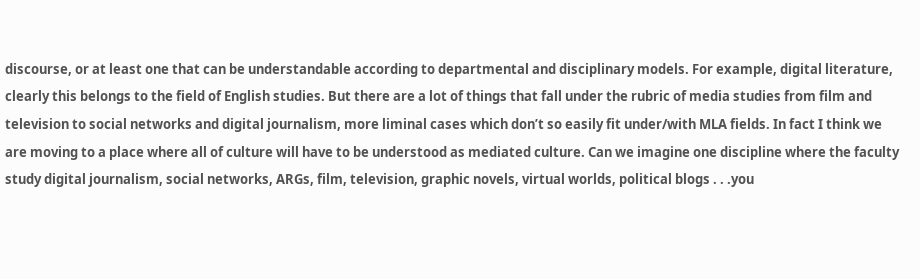discourse, or at least one that can be understandable according to departmental and disciplinary models. For example, digital literature, clearly this belongs to the field of English studies. But there are a lot of things that fall under the rubric of media studies from film and television to social networks and digital journalism, more liminal cases which don’t so easily fit under/with MLA fields. In fact I think we are moving to a place where all of culture will have to be understood as mediated culture. Can we imagine one discipline where the faculty study digital journalism, social networks, ARGs, film, television, graphic novels, virtual worlds, political blogs . . .you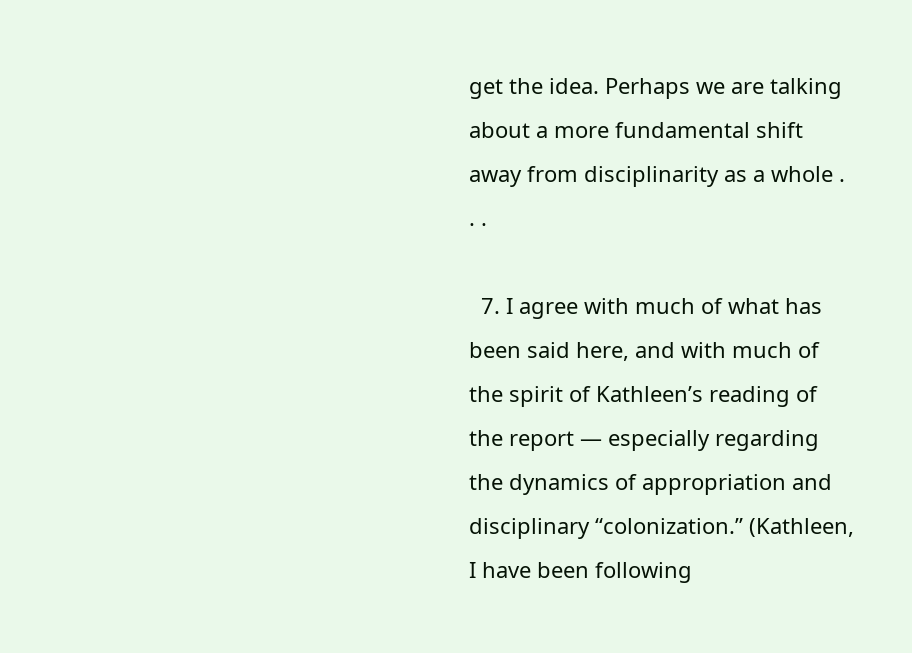get the idea. Perhaps we are talking about a more fundamental shift away from disciplinarity as a whole . . .

  7. I agree with much of what has been said here, and with much of the spirit of Kathleen’s reading of the report — especially regarding the dynamics of appropriation and disciplinary “colonization.” (Kathleen, I have been following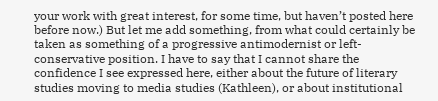your work with great interest, for some time, but haven’t posted here before now.) But let me add something, from what could certainly be taken as something of a progressive antimodernist or left-conservative position. I have to say that I cannot share the confidence I see expressed here, either about the future of literary studies moving to media studies (Kathleen), or about institutional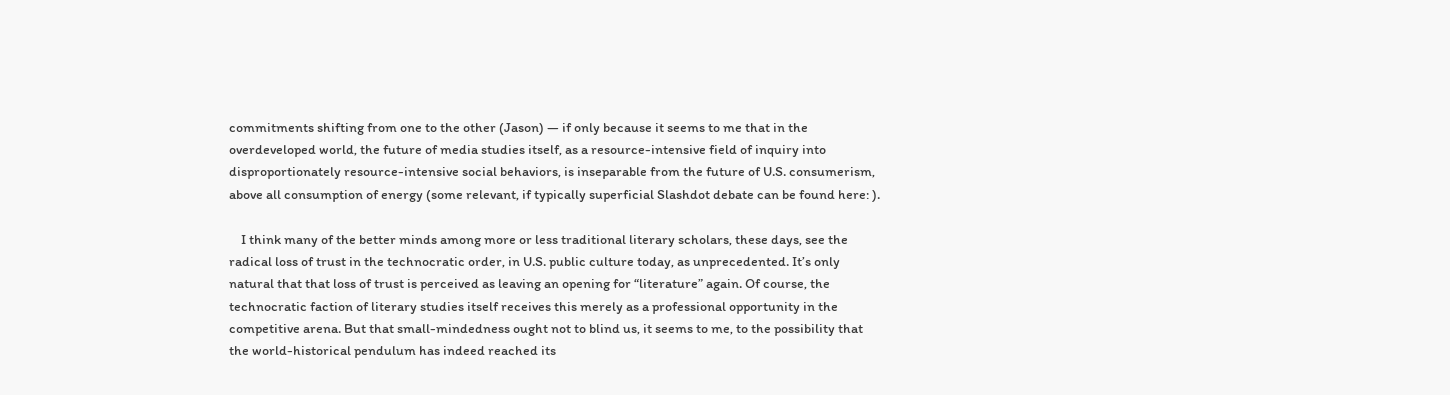commitments shifting from one to the other (Jason) — if only because it seems to me that in the overdeveloped world, the future of media studies itself, as a resource-intensive field of inquiry into disproportionately resource-intensive social behaviors, is inseparable from the future of U.S. consumerism, above all consumption of energy (some relevant, if typically superficial Slashdot debate can be found here: ).

    I think many of the better minds among more or less traditional literary scholars, these days, see the radical loss of trust in the technocratic order, in U.S. public culture today, as unprecedented. It’s only natural that that loss of trust is perceived as leaving an opening for “literature” again. Of course, the technocratic faction of literary studies itself receives this merely as a professional opportunity in the competitive arena. But that small-mindedness ought not to blind us, it seems to me, to the possibility that the world-historical pendulum has indeed reached its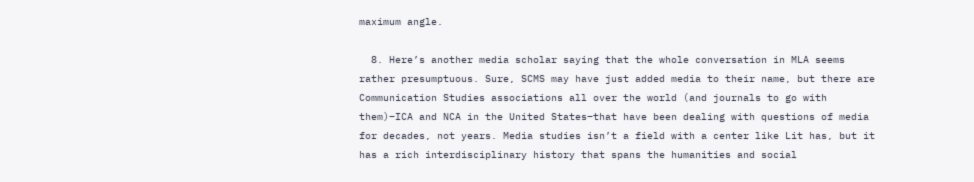maximum angle.

  8. Here’s another media scholar saying that the whole conversation in MLA seems rather presumptuous. Sure, SCMS may have just added media to their name, but there are Communication Studies associations all over the world (and journals to go with them)–ICA and NCA in the United States–that have been dealing with questions of media for decades, not years. Media studies isn’t a field with a center like Lit has, but it has a rich interdisciplinary history that spans the humanities and social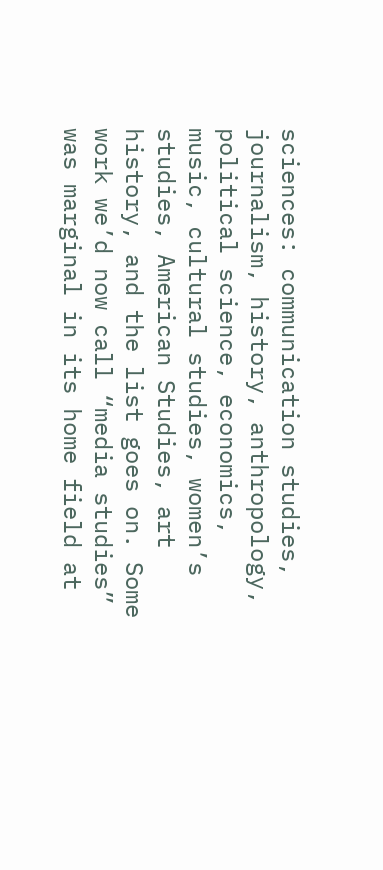sciences: communication studies, journalism, history, anthropology, political science, economics, music, cultural studies, women’s studies, American Studies, art history, and the list goes on. Some work we’d now call “media studies” was marginal in its home field at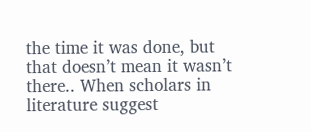the time it was done, but that doesn’t mean it wasn’t there.. When scholars in literature suggest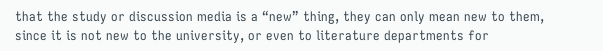that the study or discussion media is a “new” thing, they can only mean new to them, since it is not new to the university, or even to literature departments for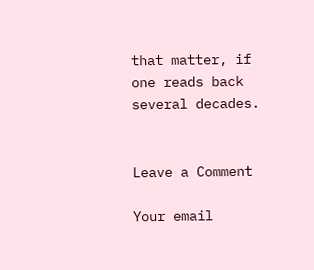that matter, if one reads back several decades.


Leave a Comment

Your email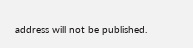address will not be published.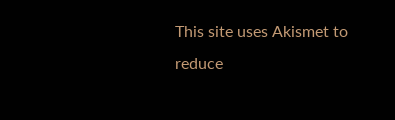This site uses Akismet to reduce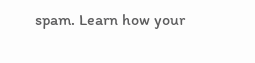spam. Learn how your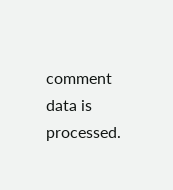comment data is processed.